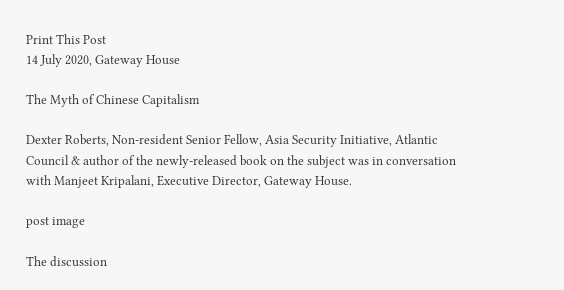Print This Post
14 July 2020, Gateway House

The Myth of Chinese Capitalism

Dexter Roberts, Non-resident Senior Fellow, Asia Security Initiative, Atlantic Council & author of the newly-released book on the subject was in conversation with Manjeet Kripalani, Executive Director, Gateway House.

post image

The discussion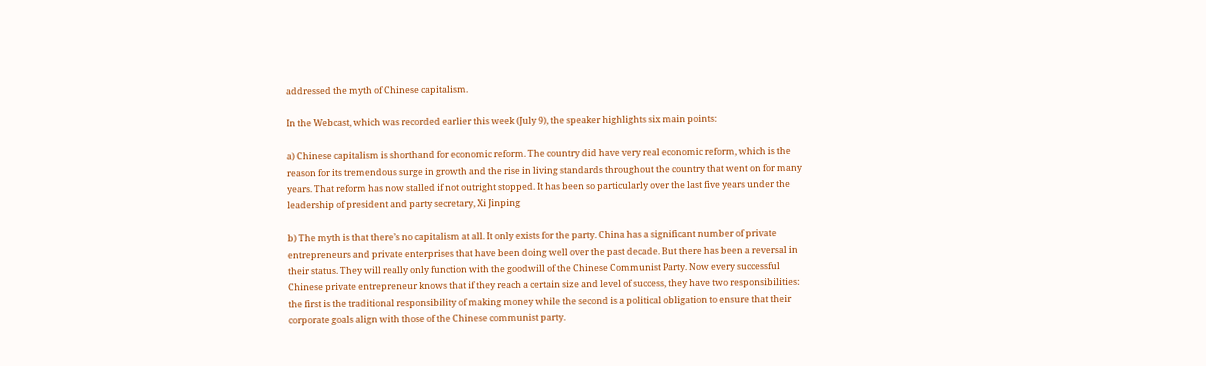addressed the myth of Chinese capitalism.

In the Webcast, which was recorded earlier this week (July 9), the speaker highlights six main points:

a) Chinese capitalism is shorthand for economic reform. The country did have very real economic reform, which is the reason for its tremendous surge in growth and the rise in living standards throughout the country that went on for many years. That reform has now stalled if not outright stopped. It has been so particularly over the last five years under the leadership of president and party secretary, Xi Jinping

b) The myth is that there’s no capitalism at all. It only exists for the party. China has a significant number of private entrepreneurs and private enterprises that have been doing well over the past decade. But there has been a reversal in their status. They will really only function with the goodwill of the Chinese Communist Party. Now every successful Chinese private entrepreneur knows that if they reach a certain size and level of success, they have two responsibilities: the first is the traditional responsibility of making money while the second is a political obligation to ensure that their corporate goals align with those of the Chinese communist party.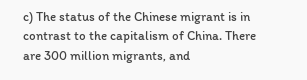c) The status of the Chinese migrant is in contrast to the capitalism of China. There are 300 million migrants, and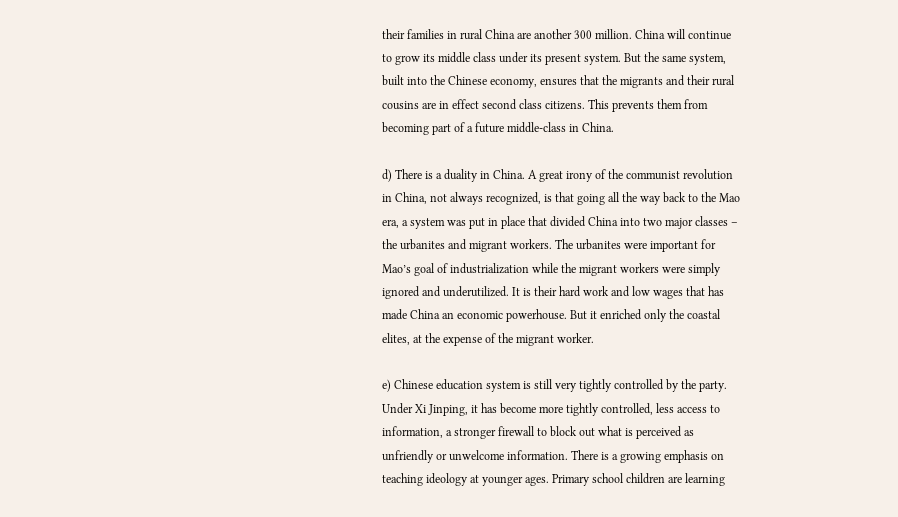their families in rural China are another 300 million. China will continue to grow its middle class under its present system. But the same system, built into the Chinese economy, ensures that the migrants and their rural cousins are in effect second class citizens. This prevents them from becoming part of a future middle-class in China.

d) There is a duality in China. A great irony of the communist revolution in China, not always recognized, is that going all the way back to the Mao era, a system was put in place that divided China into two major classes – the urbanites and migrant workers. The urbanites were important for Mao’s goal of industrialization while the migrant workers were simply ignored and underutilized. It is their hard work and low wages that has made China an economic powerhouse. But it enriched only the coastal elites, at the expense of the migrant worker.

e) Chinese education system is still very tightly controlled by the party. Under Xi Jinping, it has become more tightly controlled, less access to information, a stronger firewall to block out what is perceived as unfriendly or unwelcome information. There is a growing emphasis on teaching ideology at younger ages. Primary school children are learning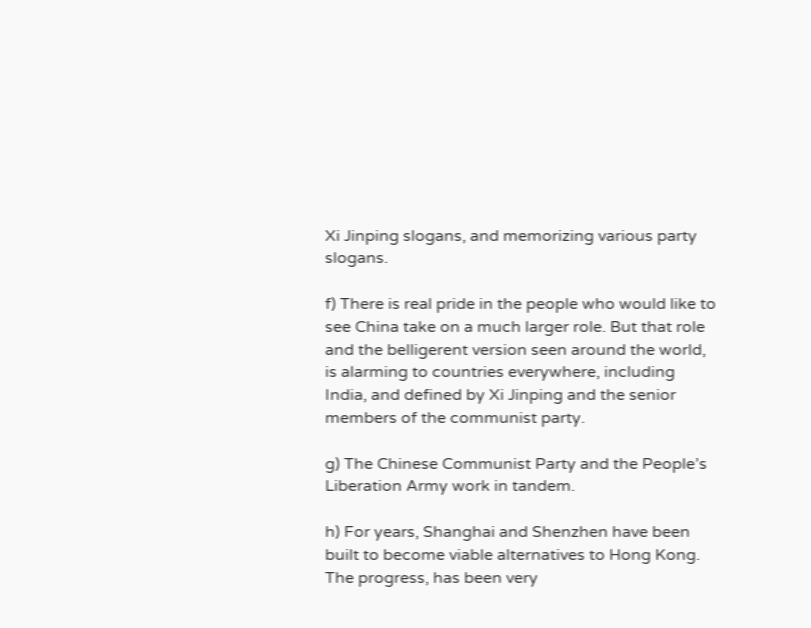Xi Jinping slogans, and memorizing various party slogans.

f) There is real pride in the people who would like to see China take on a much larger role. But that role and the belligerent version seen around the world, is alarming to countries everywhere, including India, and defined by Xi Jinping and the senior members of the communist party.

g) The Chinese Communist Party and the People’s Liberation Army work in tandem.

h) For years, Shanghai and Shenzhen have been built to become viable alternatives to Hong Kong. The progress, has been very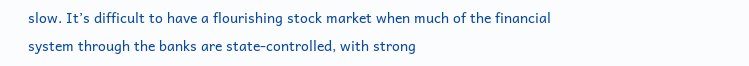slow. It’s difficult to have a flourishing stock market when much of the financial system through the banks are state-controlled, with strong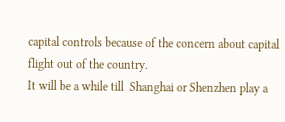capital controls because of the concern about capital flight out of the country.
It will be a while till  Shanghai or Shenzhen play a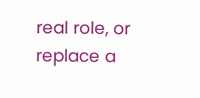real role, or replace a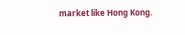market like Hong Kong.